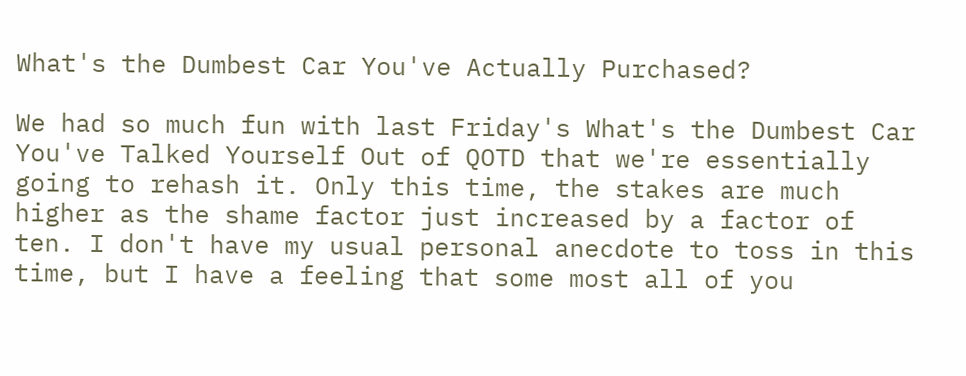What's the Dumbest Car You've Actually Purchased?

We had so much fun with last Friday's What's the Dumbest Car You've Talked Yourself Out of QOTD that we're essentially going to rehash it. Only this time, the stakes are much higher as the shame factor just increased by a factor of ten. I don't have my usual personal anecdote to toss in this time, but I have a feeling that some most all of you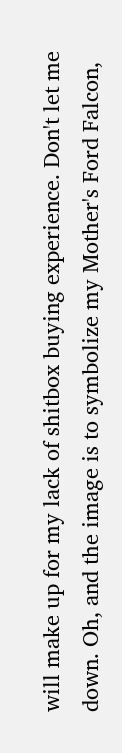will make up for my lack of shitbox buying experience. Don't let me down. Oh, and the image is to symbolize my Mother's Ford Falcon,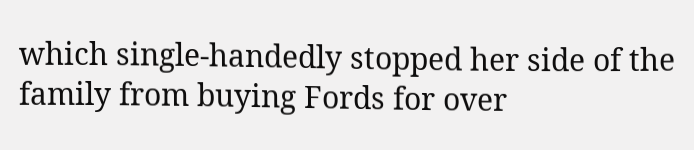which single-handedly stopped her side of the family from buying Fords for over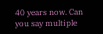40 years now. Can you say multiple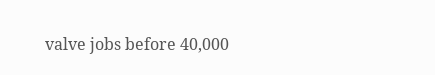valve jobs before 40,000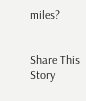miles?


Share This Story